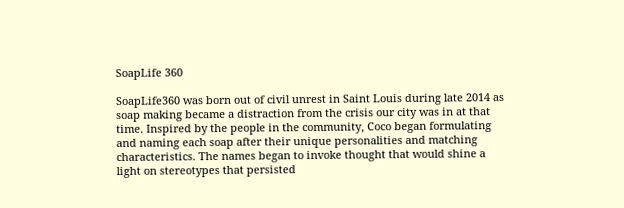SoapLife 360

SoapLife360 was born out of civil unrest in Saint Louis during late 2014 as soap making became a distraction from the crisis our city was in at that time. Inspired by the people in the community, Coco began formulating and naming each soap after their unique personalities and matching characteristics. The names began to invoke thought that would shine a light on stereotypes that persisted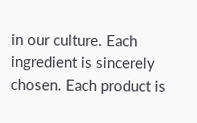in our culture. Each ingredient is sincerely chosen. Each product is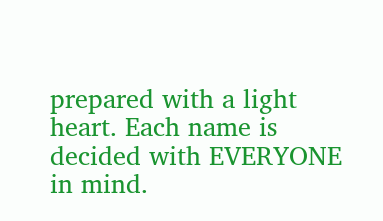prepared with a light heart. Each name is decided with EVERYONE in mind.